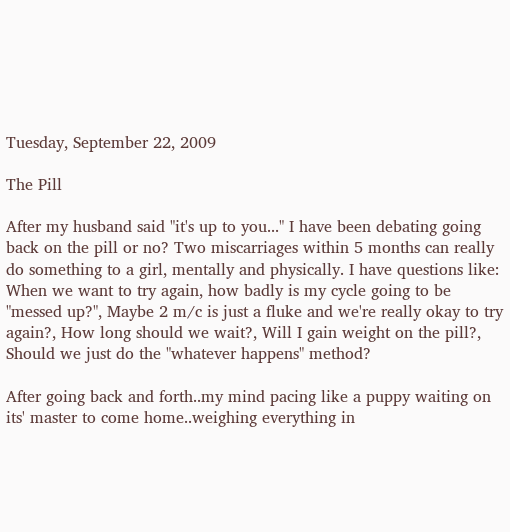Tuesday, September 22, 2009

The Pill

After my husband said "it's up to you..." I have been debating going back on the pill or no? Two miscarriages within 5 months can really do something to a girl, mentally and physically. I have questions like: When we want to try again, how badly is my cycle going to be "messed up?", Maybe 2 m/c is just a fluke and we're really okay to try again?, How long should we wait?, Will I gain weight on the pill?, Should we just do the "whatever happens" method?

After going back and forth..my mind pacing like a puppy waiting on its' master to come home..weighing everything in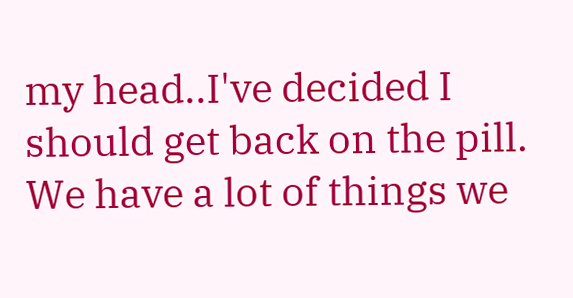my head..I've decided I should get back on the pill. We have a lot of things we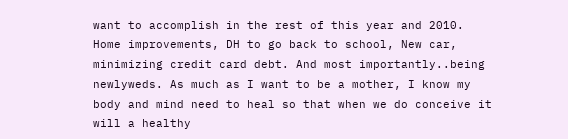want to accomplish in the rest of this year and 2010. Home improvements, DH to go back to school, New car, minimizing credit card debt. And most importantly..being newlyweds. As much as I want to be a mother, I know my body and mind need to heal so that when we do conceive it will a healthy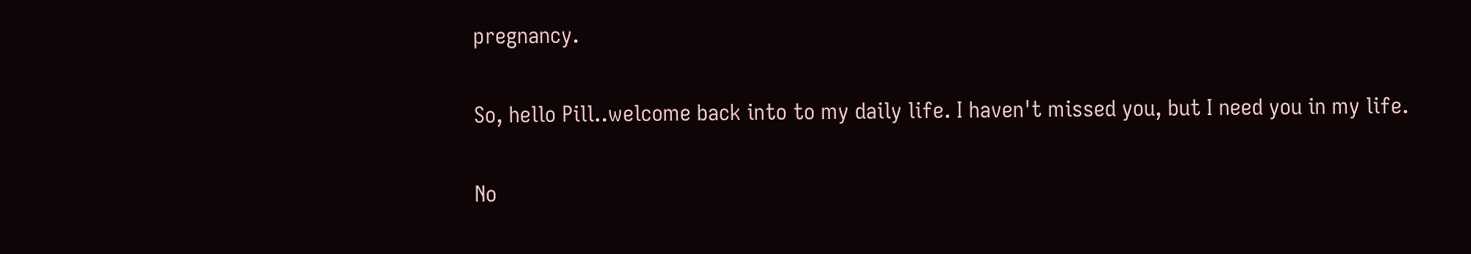pregnancy.

So, hello Pill..welcome back into to my daily life. I haven't missed you, but I need you in my life.

No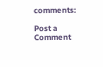comments:

Post a Comment